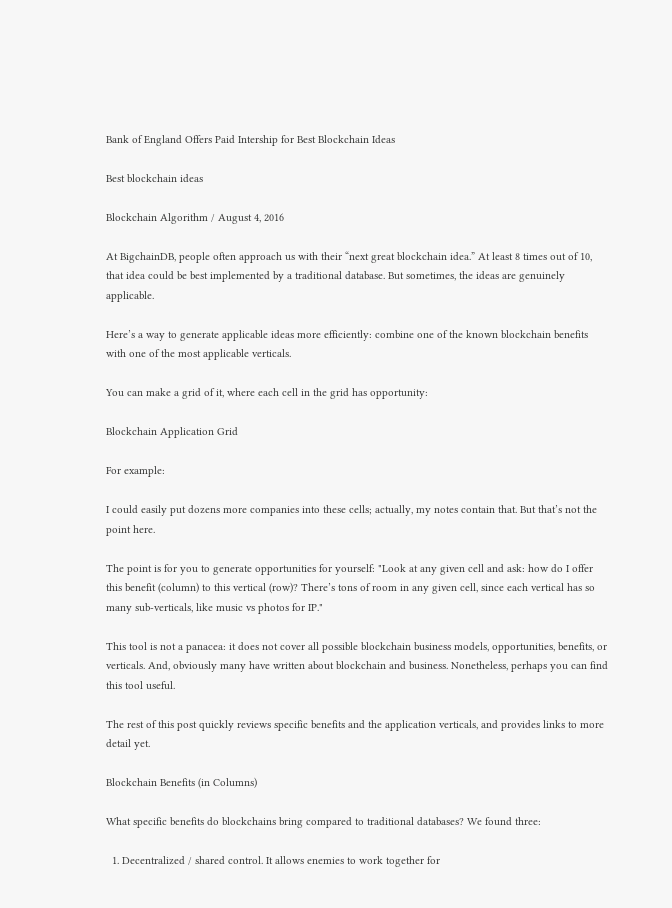Bank of England Offers Paid Intership for Best Blockchain Ideas

Best blockchain ideas

Blockchain Algorithm / August 4, 2016

At BigchainDB, people often approach us with their “next great blockchain idea.” At least 8 times out of 10, that idea could be best implemented by a traditional database. But sometimes, the ideas are genuinely applicable.

Here’s a way to generate applicable ideas more efficiently: combine one of the known blockchain benefits with one of the most applicable verticals.

You can make a grid of it, where each cell in the grid has opportunity:

Blockchain Application Grid

For example:

I could easily put dozens more companies into these cells; actually, my notes contain that. But that’s not the point here.

The point is for you to generate opportunities for yourself: "Look at any given cell and ask: how do I offer this benefit (column) to this vertical (row)? There’s tons of room in any given cell, since each vertical has so many sub-verticals, like music vs photos for IP."

This tool is not a panacea: it does not cover all possible blockchain business models, opportunities, benefits, or verticals. And, obviously many have written about blockchain and business. Nonetheless, perhaps you can find this tool useful.

The rest of this post quickly reviews specific benefits and the application verticals, and provides links to more detail yet.

Blockchain Benefits (in Columns)

What specific benefits do blockchains bring compared to traditional databases? We found three:

  1. Decentralized / shared control. It allows enemies to work together for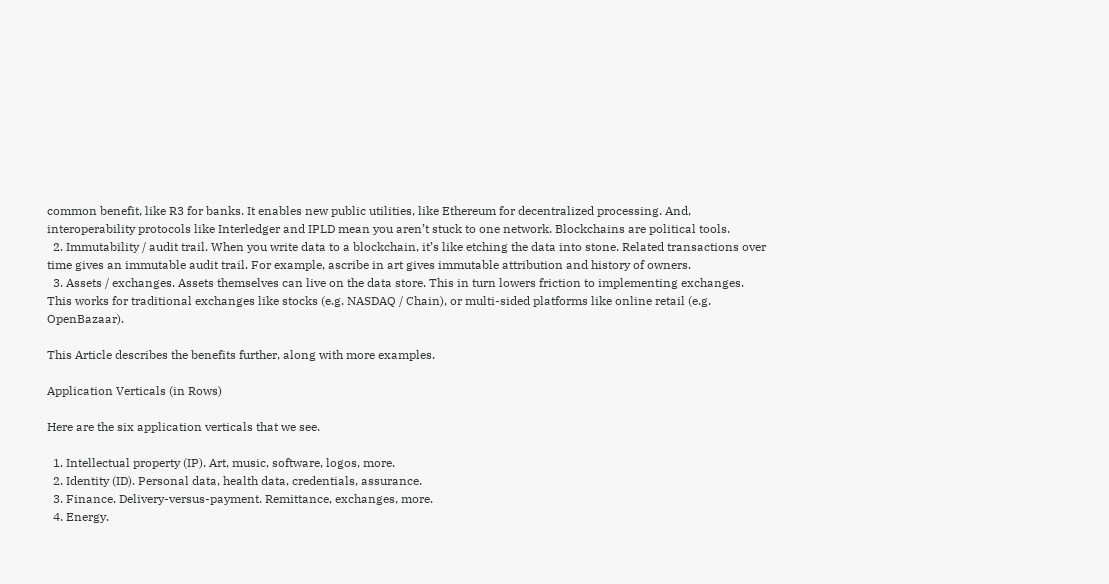common benefit, like R3 for banks. It enables new public utilities, like Ethereum for decentralized processing. And, interoperability protocols like Interledger and IPLD mean you aren’t stuck to one network. Blockchains are political tools.
  2. Immutability / audit trail. When you write data to a blockchain, it’s like etching the data into stone. Related transactions over time gives an immutable audit trail. For example, ascribe in art gives immutable attribution and history of owners.
  3. Assets / exchanges. Assets themselves can live on the data store. This in turn lowers friction to implementing exchanges. This works for traditional exchanges like stocks (e.g. NASDAQ / Chain), or multi-sided platforms like online retail (e.g. OpenBazaar).

This Article describes the benefits further, along with more examples.

Application Verticals (in Rows)

Here are the six application verticals that we see.

  1. Intellectual property (IP). Art, music, software, logos, more.
  2. Identity (ID). Personal data, health data, credentials, assurance.
  3. Finance. Delivery-versus-payment. Remittance, exchanges, more.
  4. Energy.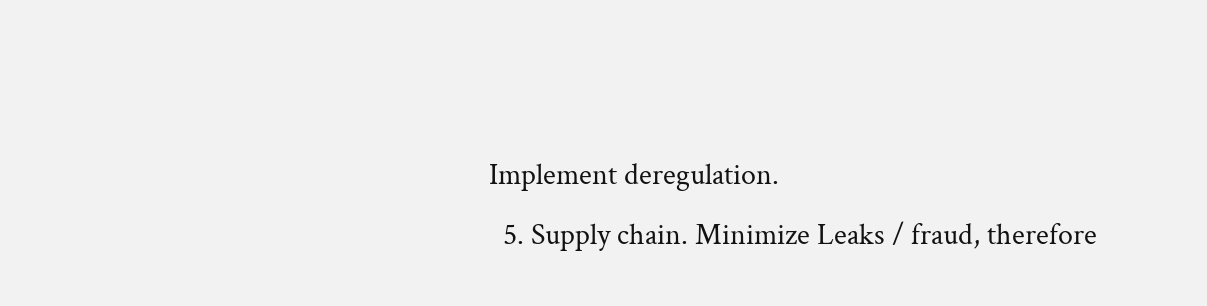Implement deregulation.
  5. Supply chain. Minimize Leaks / fraud, therefore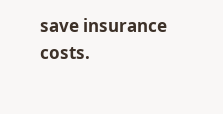save insurance costs.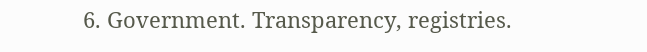6. Government. Transparency, registries.